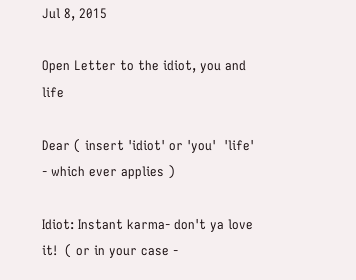Jul 8, 2015

Open Letter to the idiot, you and life

Dear ( insert 'idiot' or 'you'  'life' - which ever applies )

Idiot: Instant karma- don't ya love it!  ( or in your case -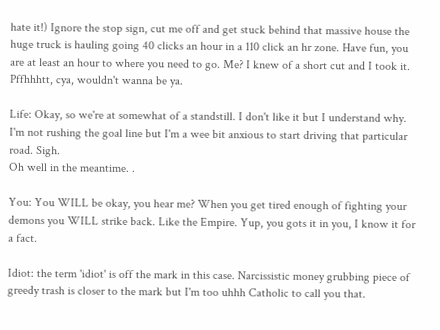hate it!) Ignore the stop sign, cut me off and get stuck behind that massive house the huge truck is hauling going 40 clicks an hour in a 110 click an hr zone. Have fun, you are at least an hour to where you need to go. Me? I knew of a short cut and I took it. Pffhhhtt, cya, wouldn't wanna be ya.

Life: Okay, so we're at somewhat of a standstill. I don't like it but I understand why. I'm not rushing the goal line but I'm a wee bit anxious to start driving that particular road. Sigh.
Oh well in the meantime. .

You: You WILL be okay, you hear me? When you get tired enough of fighting your demons you WILL strike back. Like the Empire. Yup, you gots it in you, I know it for a fact.

Idiot: the term 'idiot' is off the mark in this case. Narcissistic money grubbing piece of greedy trash is closer to the mark but I'm too uhhh Catholic to call you that.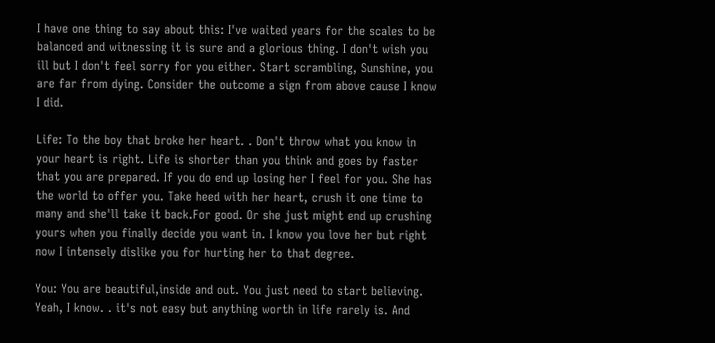I have one thing to say about this: I've waited years for the scales to be balanced and witnessing it is sure and a glorious thing. I don't wish you ill but I don't feel sorry for you either. Start scrambling, Sunshine, you are far from dying. Consider the outcome a sign from above cause I know I did.

Life: To the boy that broke her heart. . Don't throw what you know in your heart is right. Life is shorter than you think and goes by faster that you are prepared. If you do end up losing her I feel for you. She has the world to offer you. Take heed with her heart, crush it one time to many and she'll take it back.For good. Or she just might end up crushing yours when you finally decide you want in. I know you love her but right now I intensely dislike you for hurting her to that degree.

You: You are beautiful,inside and out. You just need to start believing. Yeah, I know. . it's not easy but anything worth in life rarely is. And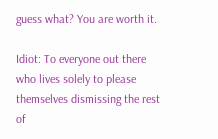guess what? You are worth it.

Idiot: To everyone out there who lives solely to please themselves dismissing the rest of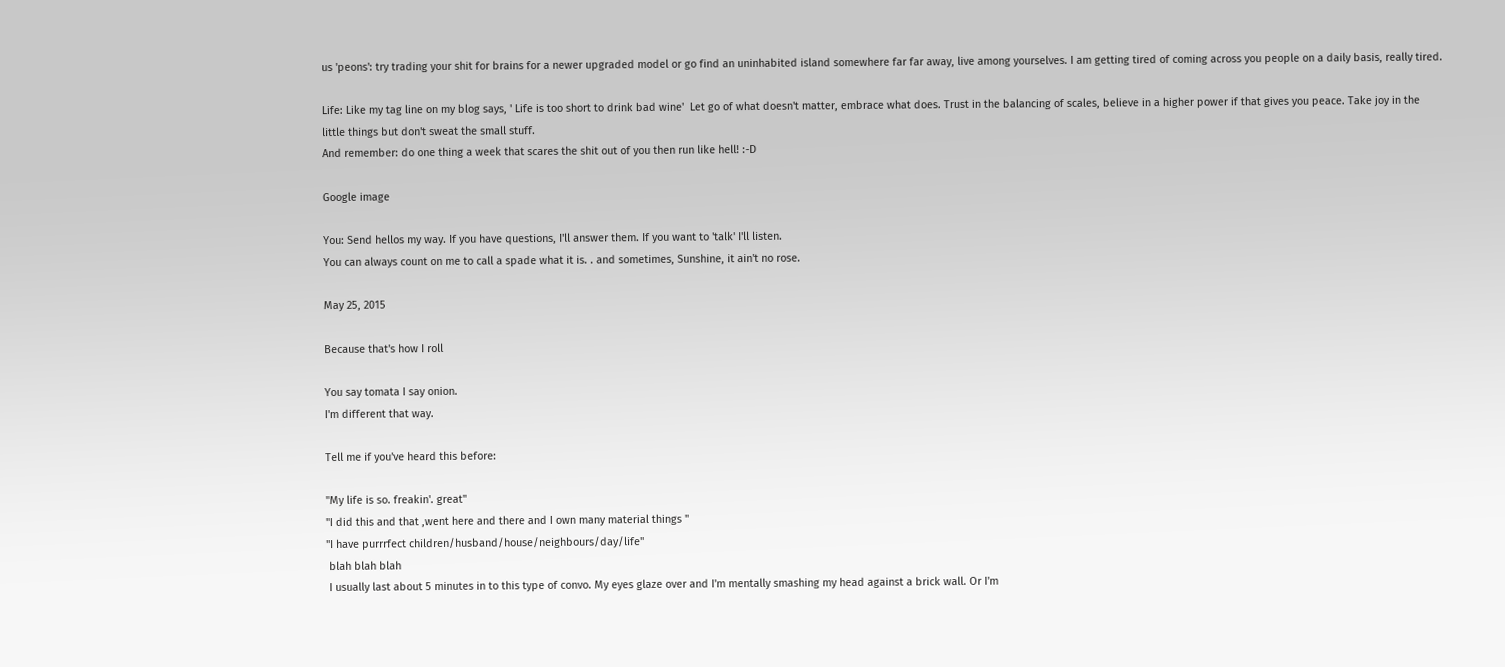us 'peons': try trading your shit for brains for a newer upgraded model or go find an uninhabited island somewhere far far away, live among yourselves. I am getting tired of coming across you people on a daily basis, really tired.

Life: Like my tag line on my blog says, ' Life is too short to drink bad wine'  Let go of what doesn't matter, embrace what does. Trust in the balancing of scales, believe in a higher power if that gives you peace. Take joy in the little things but don't sweat the small stuff.
And remember: do one thing a week that scares the shit out of you then run like hell! :-D

Google image

You: Send hellos my way. If you have questions, I'll answer them. If you want to 'talk' I'll listen.
You can always count on me to call a spade what it is. . and sometimes, Sunshine, it ain't no rose.

May 25, 2015

Because that's how I roll

You say tomata I say onion.
I'm different that way.

Tell me if you've heard this before:

"My life is so. freakin'. great"
"I did this and that ,went here and there and I own many material things "
"I have purrrfect children/husband/house/neighbours/day/life"
 blah blah blah
 I usually last about 5 minutes in to this type of convo. My eyes glaze over and I'm mentally smashing my head against a brick wall. Or I'm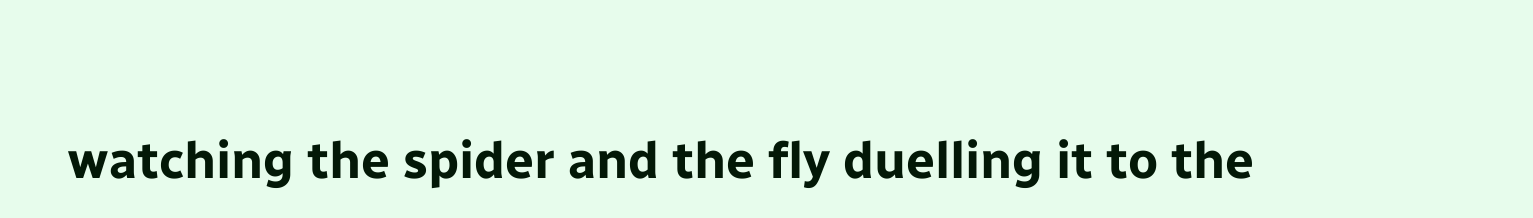watching the spider and the fly duelling it to the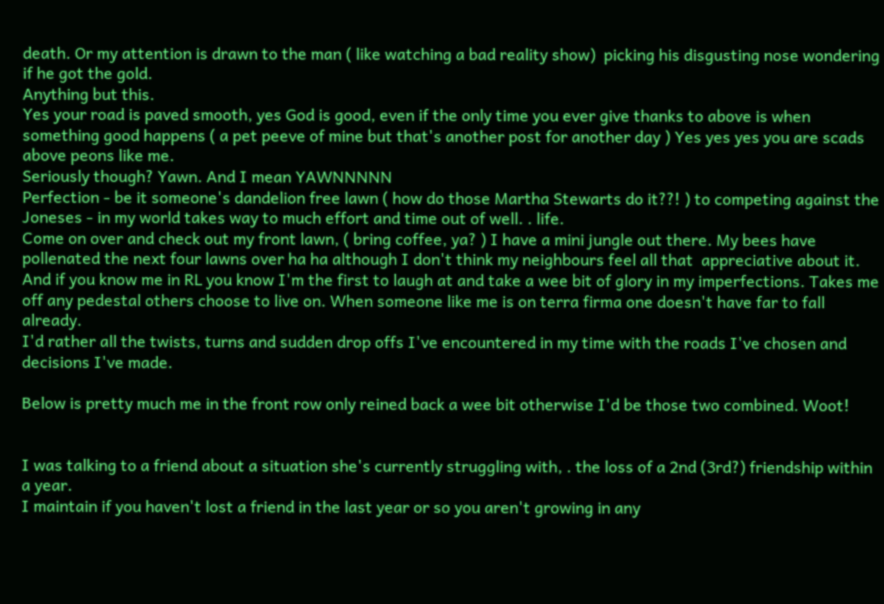death. Or my attention is drawn to the man ( like watching a bad reality show)  picking his disgusting nose wondering if he got the gold.
Anything but this.
Yes your road is paved smooth, yes God is good, even if the only time you ever give thanks to above is when something good happens ( a pet peeve of mine but that's another post for another day ) Yes yes yes you are scads above peons like me.
Seriously though? Yawn. And I mean YAWNNNNN
Perfection - be it someone's dandelion free lawn ( how do those Martha Stewarts do it??! ) to competing against the Joneses - in my world takes way to much effort and time out of well. . life.
Come on over and check out my front lawn, ( bring coffee, ya? ) I have a mini jungle out there. My bees have pollenated the next four lawns over ha ha although I don't think my neighbours feel all that  appreciative about it. And if you know me in RL you know I'm the first to laugh at and take a wee bit of glory in my imperfections. Takes me off any pedestal others choose to live on. When someone like me is on terra firma one doesn't have far to fall already.
I'd rather all the twists, turns and sudden drop offs I've encountered in my time with the roads I've chosen and decisions I've made.

Below is pretty much me in the front row only reined back a wee bit otherwise I'd be those two combined. Woot!


I was talking to a friend about a situation she's currently struggling with, . the loss of a 2nd (3rd?) friendship within a year.
I maintain if you haven't lost a friend in the last year or so you aren't growing in any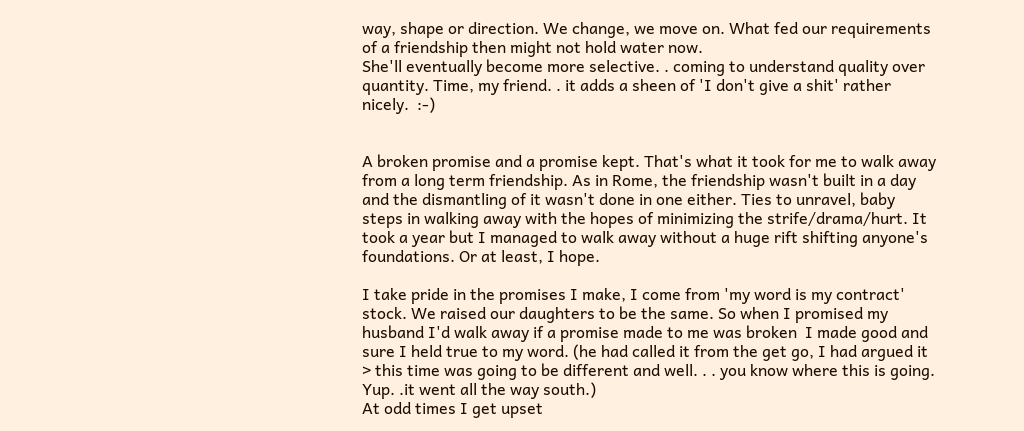way, shape or direction. We change, we move on. What fed our requirements of a friendship then might not hold water now.
She'll eventually become more selective. . coming to understand quality over quantity. Time, my friend. . it adds a sheen of 'I don't give a shit' rather nicely.  :-)


A broken promise and a promise kept. That's what it took for me to walk away from a long term friendship. As in Rome, the friendship wasn't built in a day and the dismantling of it wasn't done in one either. Ties to unravel, baby steps in walking away with the hopes of minimizing the strife/drama/hurt. It took a year but I managed to walk away without a huge rift shifting anyone's foundations. Or at least, I hope.

I take pride in the promises I make, I come from 'my word is my contract' stock. We raised our daughters to be the same. So when I promised my husband I'd walk away if a promise made to me was broken  I made good and sure I held true to my word. (he had called it from the get go, I had argued it > this time was going to be different and well. . . you know where this is going. Yup. .it went all the way south.)
At odd times I get upset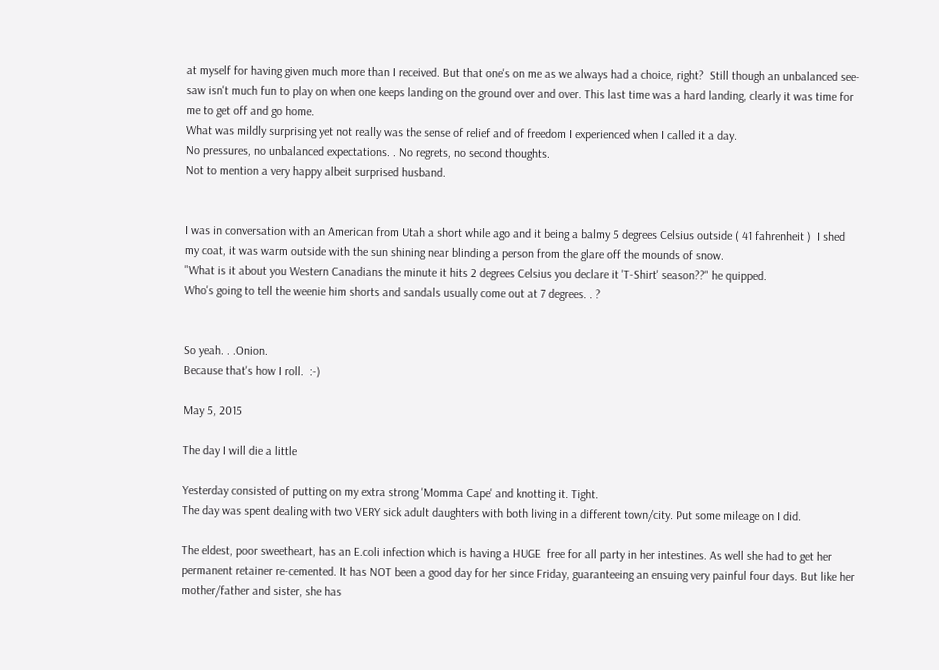at myself for having given much more than I received. But that one's on me as we always had a choice, right?  Still though an unbalanced see-saw isn't much fun to play on when one keeps landing on the ground over and over. This last time was a hard landing, clearly it was time for me to get off and go home.
What was mildly surprising yet not really was the sense of relief and of freedom I experienced when I called it a day.
No pressures, no unbalanced expectations. . No regrets, no second thoughts.
Not to mention a very happy albeit surprised husband.


I was in conversation with an American from Utah a short while ago and it being a balmy 5 degrees Celsius outside ( 41 fahrenheit )  I shed my coat, it was warm outside with the sun shining near blinding a person from the glare off the mounds of snow.
"What is it about you Western Canadians the minute it hits 2 degrees Celsius you declare it 'T-Shirt' season??" he quipped.
Who's going to tell the weenie him shorts and sandals usually come out at 7 degrees. . ?


So yeah. . .Onion.
Because that's how I roll.  :-)

May 5, 2015

The day I will die a little

Yesterday consisted of putting on my extra strong 'Momma Cape' and knotting it. Tight.
The day was spent dealing with two VERY sick adult daughters with both living in a different town/city. Put some mileage on I did.

The eldest, poor sweetheart, has an E.coli infection which is having a HUGE  free for all party in her intestines. As well she had to get her permanent retainer re-cemented. It has NOT been a good day for her since Friday, guaranteeing an ensuing very painful four days. But like her mother/father and sister, she has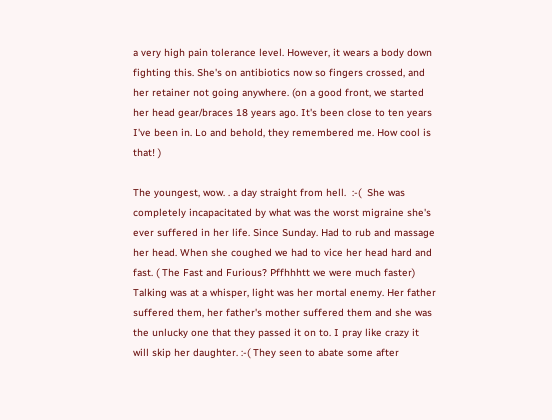a very high pain tolerance level. However, it wears a body down fighting this. She's on antibiotics now so fingers crossed, and her retainer not going anywhere. (on a good front, we started her head gear/braces 18 years ago. It's been close to ten years I've been in. Lo and behold, they remembered me. How cool is that! )

The youngest, wow. . a day straight from hell.  :-(  She was completely incapacitated by what was the worst migraine she's ever suffered in her life. Since Sunday. Had to rub and massage her head. When she coughed we had to vice her head hard and fast. ( The Fast and Furious? Pffhhhtt we were much faster) Talking was at a whisper, light was her mortal enemy. Her father suffered them, her father's mother suffered them and she was the unlucky one that they passed it on to. I pray like crazy it will skip her daughter. :-( They seen to abate some after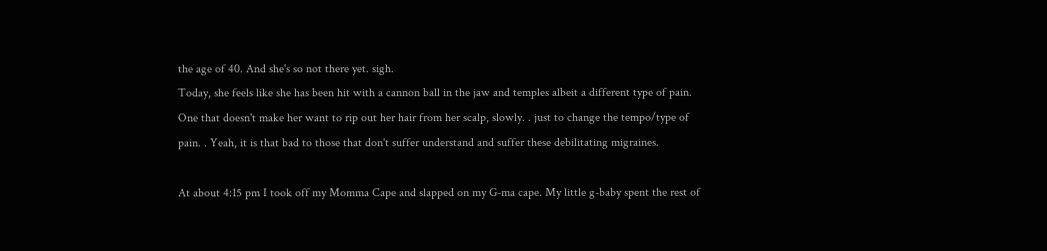the age of 40. And she's so not there yet. sigh.
Today, she feels like she has been hit with a cannon ball in the jaw and temples albeit a different type of pain. One that doesn't make her want to rip out her hair from her scalp, slowly. . just to change the tempo/type of pain. . Yeah, it is that bad to those that don't suffer understand and suffer these debilitating migraines.

At about 4:15 pm I took off my Momma Cape and slapped on my G-ma cape. My little g-baby spent the rest of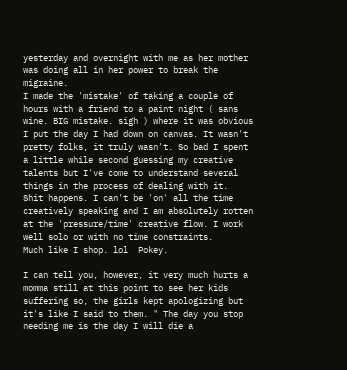yesterday and overnight with me as her mother was doing all in her power to break the migraine.
I made the 'mistake' of taking a couple of hours with a friend to a paint night ( sans wine. BIG mistake. sigh ) where it was obvious I put the day I had down on canvas. It wasn't pretty folks, it truly wasn't. So bad I spent a little while second guessing my creative talents but I've come to understand several things in the process of dealing with it.
Shit happens. I can't be 'on' all the time creatively speaking and I am absolutely rotten at the 'pressure/time' creative flow. I work well solo or with no time constraints.
Much like I shop. lol  Pokey.

I can tell you, however, it very much hurts a momma still at this point to see her kids suffering so, the girls kept apologizing but it's like I said to them. " The day you stop needing me is the day I will die a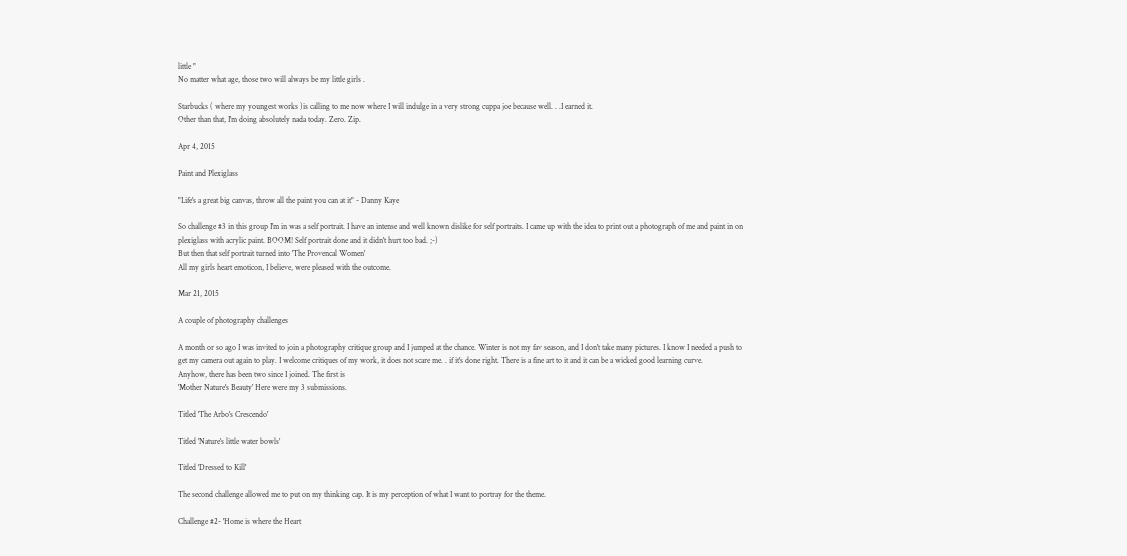little "
No matter what age, those two will always be my little girls .

Starbucks ( where my youngest works )is calling to me now where I will indulge in a very strong cuppa joe because well. . .I earned it.
Other than that, I'm doing absolutely nada today. Zero. Zip.

Apr 4, 2015

Paint and Plexiglass

"Life's a great big canvas, throw all the paint you can at it" - Danny Kaye

So challenge #3 in this group I'm in was a self portrait. I have an intense and well known dislike for self portraits. I came up with the idea to print out a photograph of me and paint in on plexiglass with acrylic paint. BOOM! Self portrait done and it didn't hurt too bad. ;-)
But then that self portrait turned into 'The Provencal Women'
All my girls heart emoticon, I believe, were pleased with the outcome.

Mar 21, 2015

A couple of photography challenges

A month or so ago I was invited to join a photography critique group and I jumped at the chance. Winter is not my fav season, and I don't take many pictures. I know I needed a push to get my camera out again to play. I welcome critiques of my work, it does not scare me. . if it's done right. There is a fine art to it and it can be a wicked good learning curve.
Anyhow, there has been two since I joined. The first is
'Mother Nature's Beauty' Here were my 3 submissions.

Titled 'The Arbo's Crescendo'

Titled 'Nature's little water bowls'

Titled 'Dressed to Kill'

The second challenge allowed me to put on my thinking cap. It is my perception of what I want to portray for the theme.

Challenge #2- 'Home is where the Heart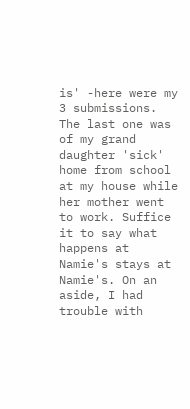is' -here were my 3 submissions.
The last one was of my grand daughter 'sick' home from school at my house while her mother went to work. Suffice it to say what happens at Namie's stays at Namie's. On an aside, I had trouble with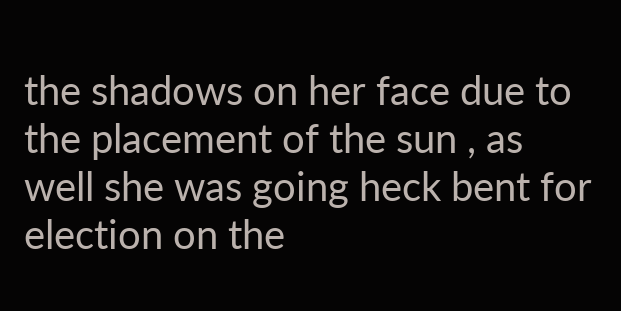the shadows on her face due to the placement of the sun , as well she was going heck bent for election on the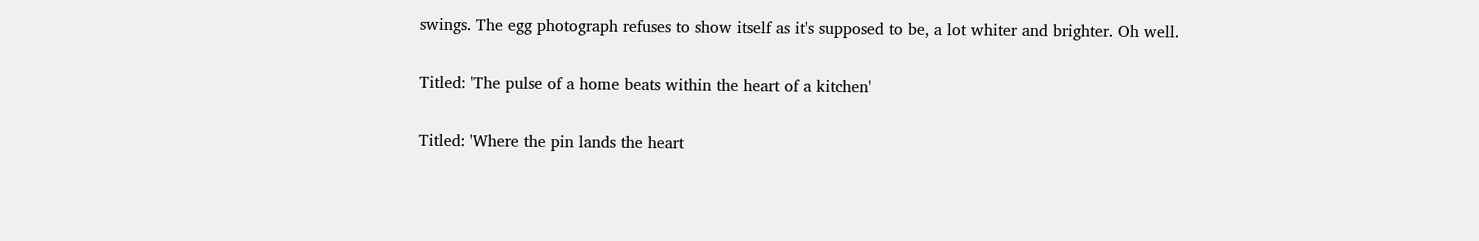swings. The egg photograph refuses to show itself as it's supposed to be, a lot whiter and brighter. Oh well.

Titled: 'The pulse of a home beats within the heart of a kitchen'

Titled: 'Where the pin lands the heart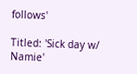follows'

Titled: 'Sick day w/ Namie'